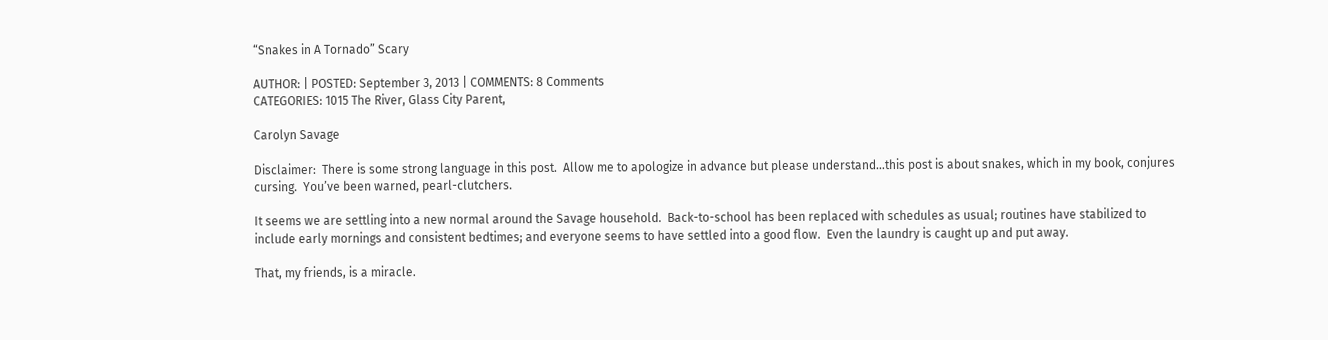“Snakes in A Tornado” Scary

AUTHOR: | POSTED: September 3, 2013 | COMMENTS: 8 Comments
CATEGORIES: 1015 The River, Glass City Parent,

Carolyn Savage

Disclaimer:  There is some strong language in this post.  Allow me to apologize in advance but please understand…this post is about snakes, which in my book, conjures cursing.  You’ve been warned, pearl-clutchers.

It seems we are settling into a new normal around the Savage household.  Back-to-school has been replaced with schedules as usual; routines have stabilized to include early mornings and consistent bedtimes; and everyone seems to have settled into a good flow.  Even the laundry is caught up and put away.

That, my friends, is a miracle.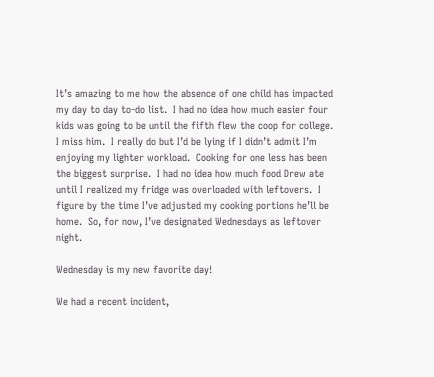It’s amazing to me how the absence of one child has impacted my day to day to-do list.  I had no idea how much easier four kids was going to be until the fifth flew the coop for college.  I miss him.  I really do but I’d be lying if I didn’t admit I’m enjoying my lighter workload.  Cooking for one less has been the biggest surprise.  I had no idea how much food Drew ate until I realized my fridge was overloaded with leftovers.  I figure by the time I’ve adjusted my cooking portions he’ll be home.  So, for now, I’ve designated Wednesdays as leftover night.

Wednesday is my new favorite day!

We had a recent incident,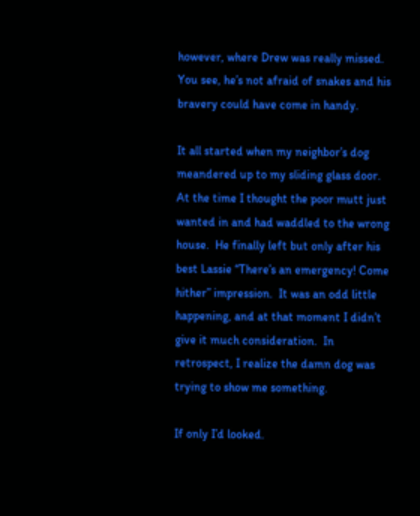however, where Drew was really missed.  You see, he’s not afraid of snakes and his bravery could have come in handy.

It all started when my neighbor’s dog meandered up to my sliding glass door.  At the time I thought the poor mutt just wanted in and had waddled to the wrong house.  He finally left but only after his best Lassie “There’s an emergency! Come hither” impression.  It was an odd little happening, and at that moment I didn’t give it much consideration.  In retrospect, I realize the damn dog was trying to show me something.

If only I’d looked.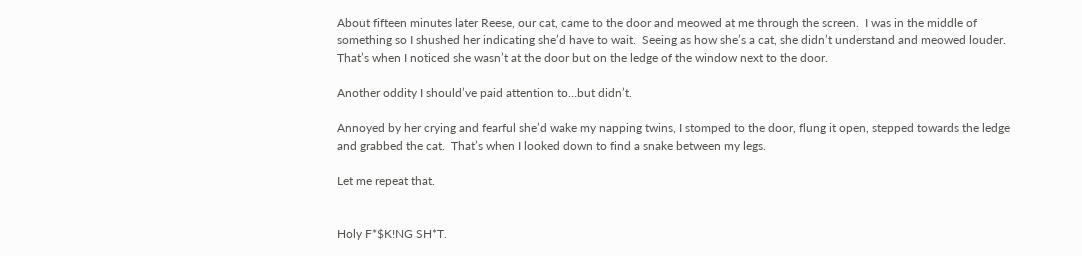About fifteen minutes later Reese, our cat, came to the door and meowed at me through the screen.  I was in the middle of something so I shushed her indicating she’d have to wait.  Seeing as how she’s a cat, she didn’t understand and meowed louder.  That’s when I noticed she wasn’t at the door but on the ledge of the window next to the door.

Another oddity I should’ve paid attention to…but didn’t.

Annoyed by her crying and fearful she’d wake my napping twins, I stomped to the door, flung it open, stepped towards the ledge and grabbed the cat.  That’s when I looked down to find a snake between my legs.

Let me repeat that.


Holy F*$K!NG SH*T.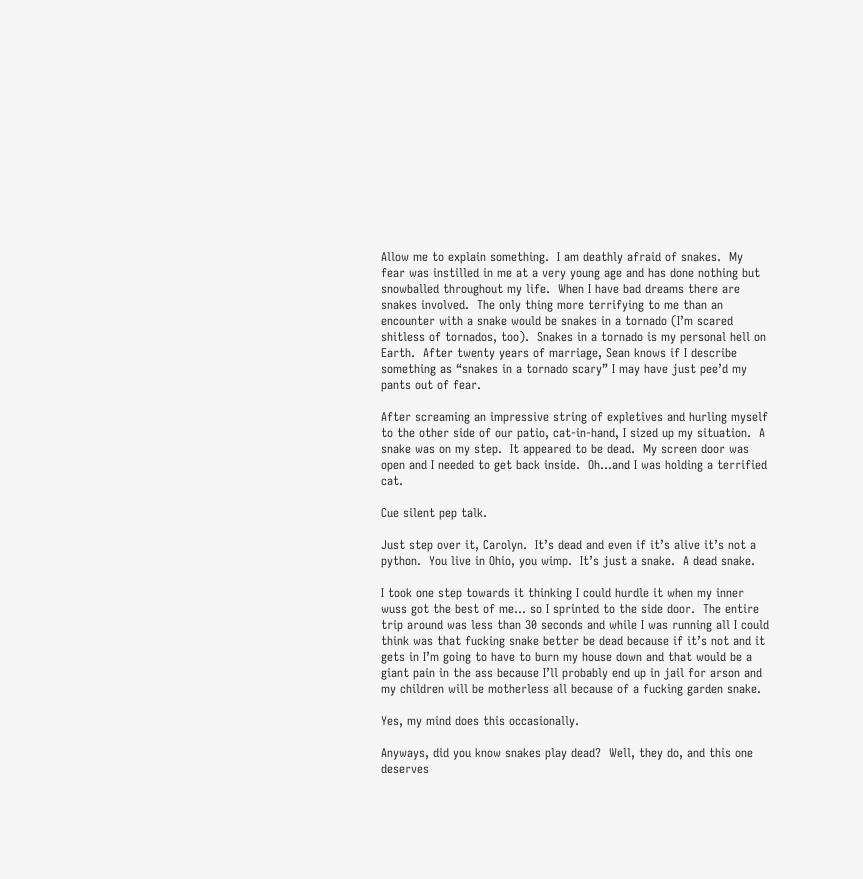Allow me to explain something.  I am deathly afraid of snakes.  My fear was instilled in me at a very young age and has done nothing but snowballed throughout my life.  When I have bad dreams there are snakes involved.  The only thing more terrifying to me than an encounter with a snake would be snakes in a tornado (I’m scared shitless of tornados, too).  Snakes in a tornado is my personal hell on Earth.  After twenty years of marriage, Sean knows if I describe something as “snakes in a tornado scary” I may have just pee’d my pants out of fear.

After screaming an impressive string of expletives and hurling myself to the other side of our patio, cat-in-hand, I sized up my situation.  A snake was on my step.  It appeared to be dead.  My screen door was open and I needed to get back inside.  Oh…and I was holding a terrified cat.

Cue silent pep talk.

Just step over it, Carolyn.  It’s dead and even if it’s alive it’s not a python.  You live in Ohio, you wimp.  It’s just a snake.  A dead snake.

I took one step towards it thinking I could hurdle it when my inner wuss got the best of me… so I sprinted to the side door.  The entire trip around was less than 30 seconds and while I was running all I could think was that fucking snake better be dead because if it’s not and it gets in I’m going to have to burn my house down and that would be a giant pain in the ass because I’ll probably end up in jail for arson and my children will be motherless all because of a fucking garden snake.

Yes, my mind does this occasionally.

Anyways, did you know snakes play dead?  Well, they do, and this one deserves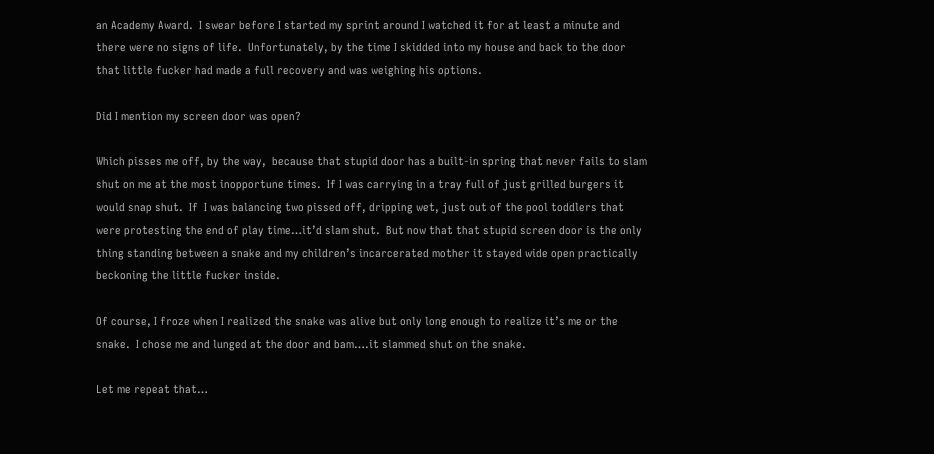an Academy Award.  I swear before I started my sprint around I watched it for at least a minute and there were no signs of life.  Unfortunately, by the time I skidded into my house and back to the door that little fucker had made a full recovery and was weighing his options.

Did I mention my screen door was open?

Which pisses me off, by the way,  because that stupid door has a built-in spring that never fails to slam shut on me at the most inopportune times.  If I was carrying in a tray full of just grilled burgers it would snap shut.  If  I was balancing two pissed off, dripping wet, just out of the pool toddlers that were protesting the end of play time…it’d slam shut.  But now that that stupid screen door is the only thing standing between a snake and my children’s incarcerated mother it stayed wide open practically beckoning the little fucker inside.

Of course, I froze when I realized the snake was alive but only long enough to realize it’s me or the snake.  I chose me and lunged at the door and bam….it slammed shut on the snake.

Let me repeat that…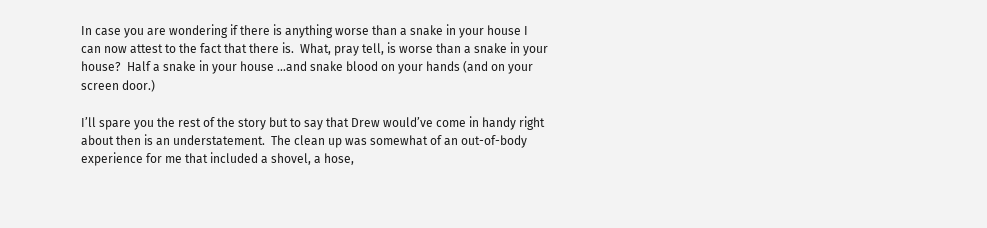In case you are wondering if there is anything worse than a snake in your house I can now attest to the fact that there is.  What, pray tell, is worse than a snake in your house?  Half a snake in your house …and snake blood on your hands (and on your screen door.)

I’ll spare you the rest of the story but to say that Drew would’ve come in handy right about then is an understatement.  The clean up was somewhat of an out-of-body experience for me that included a shovel, a hose,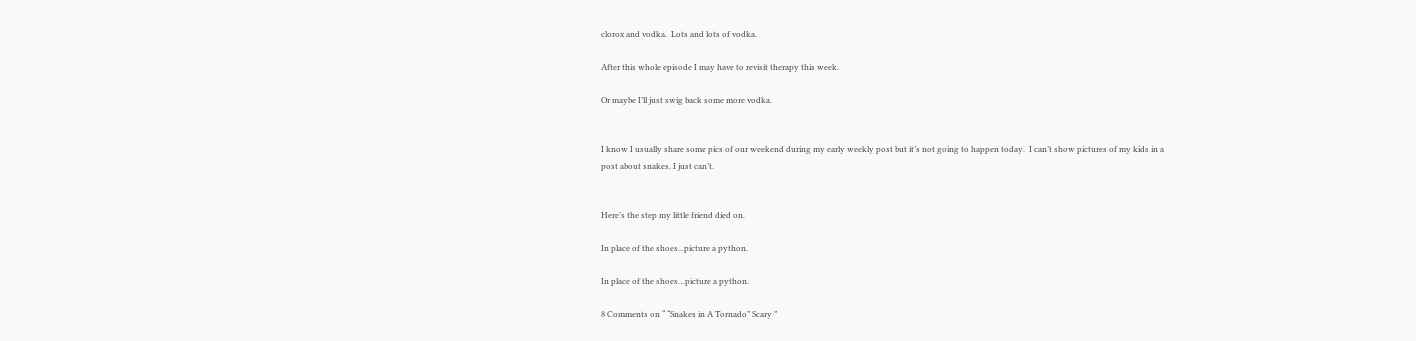clorox and vodka.  Lots and lots of vodka.

After this whole episode I may have to revisit therapy this week.

Or maybe I’ll just swig back some more vodka.


I know I usually share some pics of our weekend during my early weekly post but it’s not going to happen today.  I can’t show pictures of my kids in a post about snakes. I just can’t.


Here’s the step my little friend died on.

In place of the shoes...picture a python.

In place of the shoes…picture a python.

8 Comments on “ “Snakes in A Tornado” Scary ”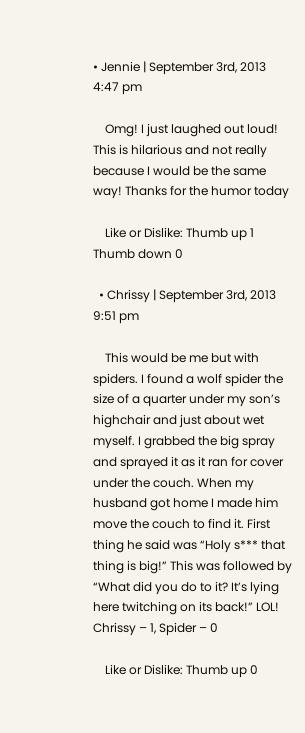• Jennie | September 3rd, 2013 4:47 pm

    Omg! I just laughed out loud! This is hilarious and not really because I would be the same way! Thanks for the humor today

    Like or Dislike: Thumb up 1 Thumb down 0

  • Chrissy | September 3rd, 2013 9:51 pm

    This would be me but with spiders. I found a wolf spider the size of a quarter under my son’s highchair and just about wet myself. I grabbed the big spray and sprayed it as it ran for cover under the couch. When my husband got home I made him move the couch to find it. First thing he said was “Holy s*** that thing is big!” This was followed by “What did you do to it? It’s lying here twitching on its back!” LOL! Chrissy – 1, Spider – 0

    Like or Dislike: Thumb up 0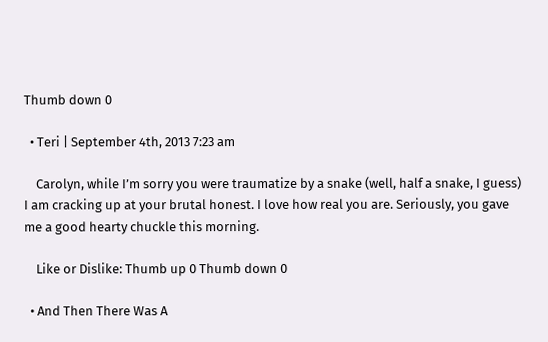Thumb down 0

  • Teri | September 4th, 2013 7:23 am

    Carolyn, while I’m sorry you were traumatize by a snake (well, half a snake, I guess) I am cracking up at your brutal honest. I love how real you are. Seriously, you gave me a good hearty chuckle this morning.

    Like or Dislike: Thumb up 0 Thumb down 0

  • And Then There Was A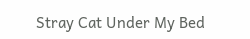Stray Cat Under My Bed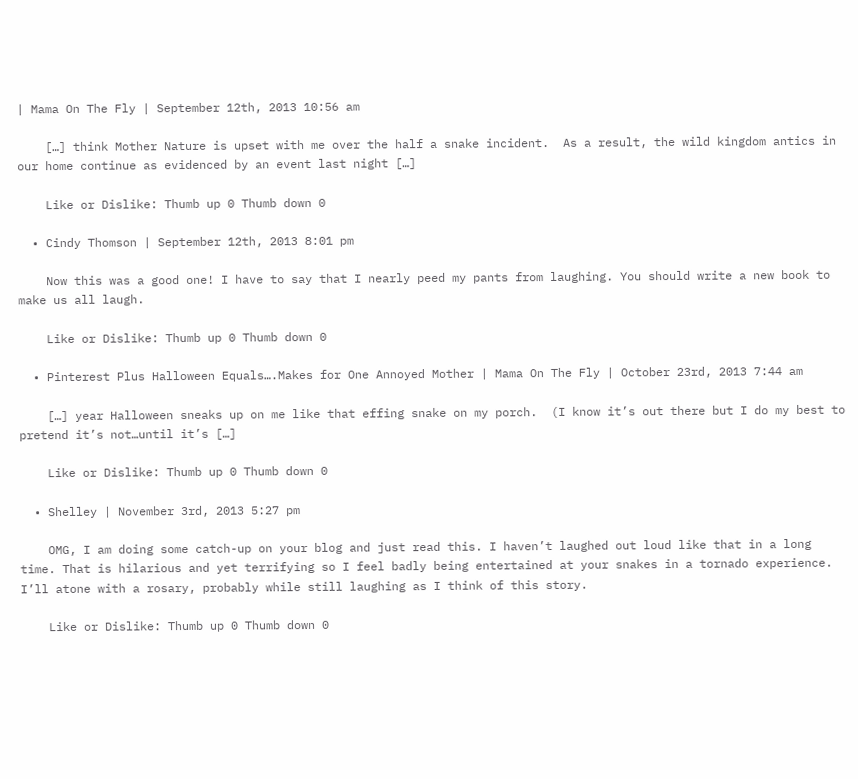| Mama On The Fly | September 12th, 2013 10:56 am

    […] think Mother Nature is upset with me over the half a snake incident.  As a result, the wild kingdom antics in our home continue as evidenced by an event last night […]

    Like or Dislike: Thumb up 0 Thumb down 0

  • Cindy Thomson | September 12th, 2013 8:01 pm

    Now this was a good one! I have to say that I nearly peed my pants from laughing. You should write a new book to make us all laugh.

    Like or Dislike: Thumb up 0 Thumb down 0

  • Pinterest Plus Halloween Equals….Makes for One Annoyed Mother | Mama On The Fly | October 23rd, 2013 7:44 am

    […] year Halloween sneaks up on me like that effing snake on my porch.  (I know it’s out there but I do my best to pretend it’s not…until it’s […]

    Like or Dislike: Thumb up 0 Thumb down 0

  • Shelley | November 3rd, 2013 5:27 pm

    OMG, I am doing some catch-up on your blog and just read this. I haven’t laughed out loud like that in a long time. That is hilarious and yet terrifying so I feel badly being entertained at your snakes in a tornado experience. I’ll atone with a rosary, probably while still laughing as I think of this story.

    Like or Dislike: Thumb up 0 Thumb down 0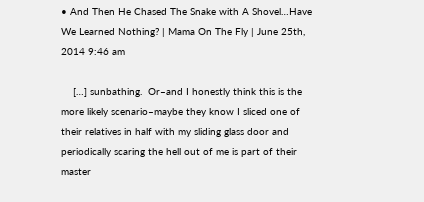• And Then He Chased The Snake with A Shovel…Have We Learned Nothing? | Mama On The Fly | June 25th, 2014 9:46 am

    […] sunbathing.  Or–and I honestly think this is the more likely scenario–maybe they know I sliced one of their relatives in half with my sliding glass door and periodically scaring the hell out of me is part of their master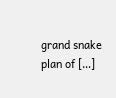grand snake plan of […]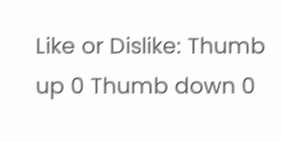Like or Dislike: Thumb up 0 Thumb down 0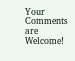Your Comments are Welcome!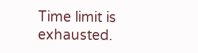Time limit is exhausted.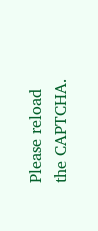Please reload the CAPTCHA.